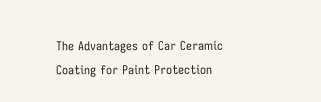The Advantages of Car Ceramic Coating for Paint Protection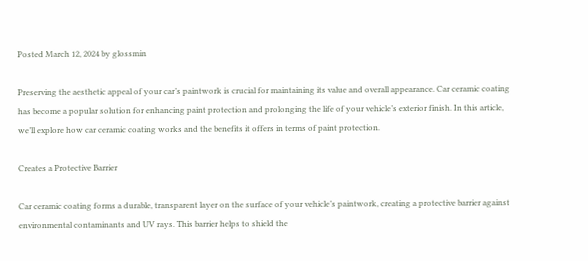Posted March 12, 2024 by glossmin

Preserving the aesthetic appeal of your car’s paintwork is crucial for maintaining its value and overall appearance. Car ceramic coating has become a popular solution for enhancing paint protection and prolonging the life of your vehicle’s exterior finish. In this article, we’ll explore how car ceramic coating works and the benefits it offers in terms of paint protection.

Creates a Protective Barrier

Car ceramic coating forms a durable, transparent layer on the surface of your vehicle’s paintwork, creating a protective barrier against environmental contaminants and UV rays. This barrier helps to shield the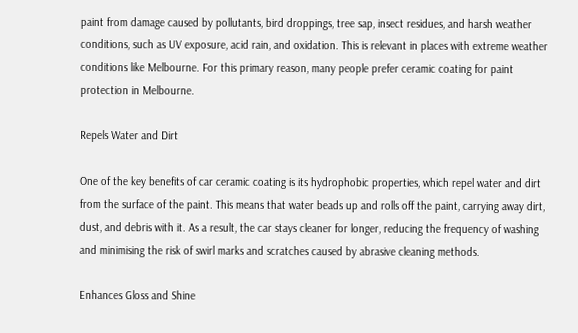paint from damage caused by pollutants, bird droppings, tree sap, insect residues, and harsh weather conditions, such as UV exposure, acid rain, and oxidation. This is relevant in places with extreme weather conditions like Melbourne. For this primary reason, many people prefer ceramic coating for paint protection in Melbourne.

Repels Water and Dirt

One of the key benefits of car ceramic coating is its hydrophobic properties, which repel water and dirt from the surface of the paint. This means that water beads up and rolls off the paint, carrying away dirt, dust, and debris with it. As a result, the car stays cleaner for longer, reducing the frequency of washing and minimising the risk of swirl marks and scratches caused by abrasive cleaning methods.

Enhances Gloss and Shine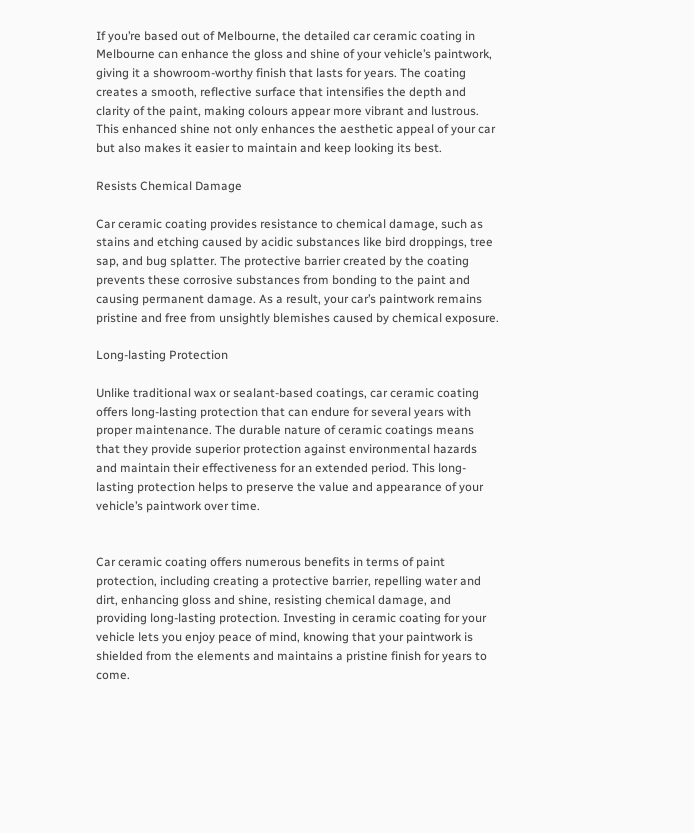If you’re based out of Melbourne, the detailed car ceramic coating in Melbourne can enhance the gloss and shine of your vehicle’s paintwork, giving it a showroom-worthy finish that lasts for years. The coating creates a smooth, reflective surface that intensifies the depth and clarity of the paint, making colours appear more vibrant and lustrous. This enhanced shine not only enhances the aesthetic appeal of your car but also makes it easier to maintain and keep looking its best.

Resists Chemical Damage

Car ceramic coating provides resistance to chemical damage, such as stains and etching caused by acidic substances like bird droppings, tree sap, and bug splatter. The protective barrier created by the coating prevents these corrosive substances from bonding to the paint and causing permanent damage. As a result, your car’s paintwork remains pristine and free from unsightly blemishes caused by chemical exposure.

Long-lasting Protection

Unlike traditional wax or sealant-based coatings, car ceramic coating offers long-lasting protection that can endure for several years with proper maintenance. The durable nature of ceramic coatings means that they provide superior protection against environmental hazards and maintain their effectiveness for an extended period. This long-lasting protection helps to preserve the value and appearance of your vehicle’s paintwork over time.


Car ceramic coating offers numerous benefits in terms of paint protection, including creating a protective barrier, repelling water and dirt, enhancing gloss and shine, resisting chemical damage, and providing long-lasting protection. Investing in ceramic coating for your vehicle lets you enjoy peace of mind, knowing that your paintwork is shielded from the elements and maintains a pristine finish for years to come.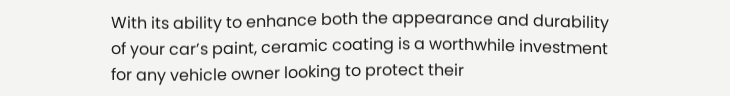With its ability to enhance both the appearance and durability of your car’s paint, ceramic coating is a worthwhile investment for any vehicle owner looking to protect their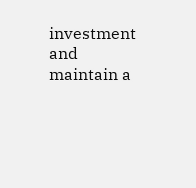investment and maintain a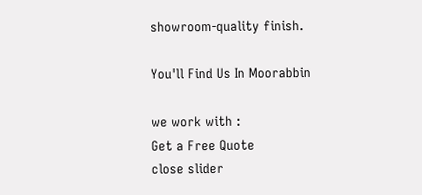showroom-quality finish.

You'll Find Us In Moorabbin

we work with :
Get a Free Quote
close slider